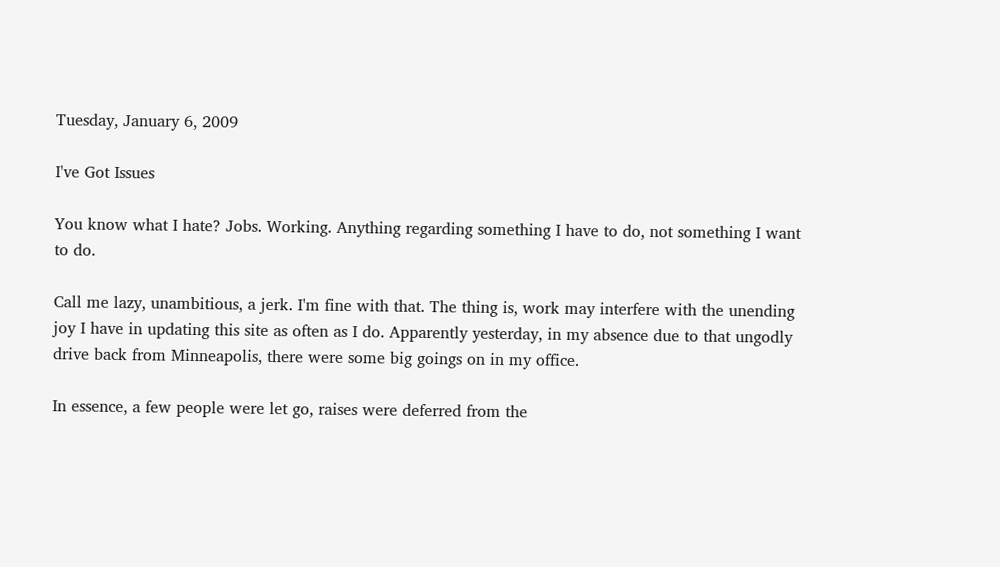Tuesday, January 6, 2009

I've Got Issues

You know what I hate? Jobs. Working. Anything regarding something I have to do, not something I want to do.

Call me lazy, unambitious, a jerk. I'm fine with that. The thing is, work may interfere with the unending joy I have in updating this site as often as I do. Apparently yesterday, in my absence due to that ungodly drive back from Minneapolis, there were some big goings on in my office.

In essence, a few people were let go, raises were deferred from the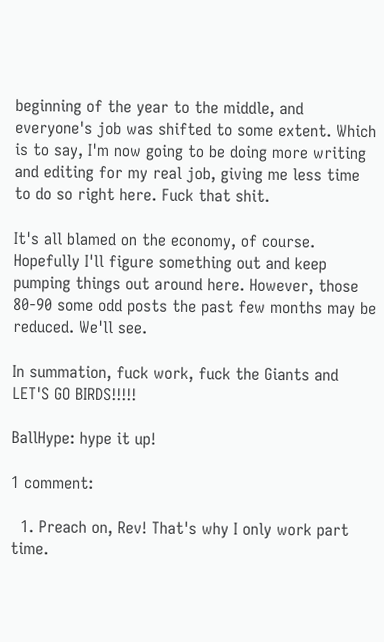beginning of the year to the middle, and everyone's job was shifted to some extent. Which is to say, I'm now going to be doing more writing and editing for my real job, giving me less time to do so right here. Fuck that shit.

It's all blamed on the economy, of course. Hopefully I'll figure something out and keep pumping things out around here. However, those 80-90 some odd posts the past few months may be reduced. We'll see.

In summation, fuck work, fuck the Giants and LET'S GO BIRDS!!!!!

BallHype: hype it up!

1 comment:

  1. Preach on, Rev! That's why I only work part time.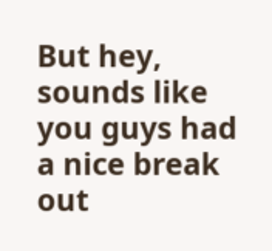But hey, sounds like you guys had a nice break out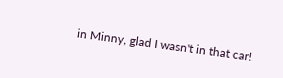in Minny, glad I wasn't in that car!